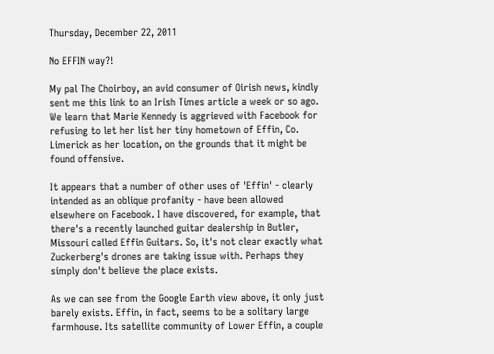Thursday, December 22, 2011

No EFFIN way?!

My pal The Choirboy, an avid consumer of Oirish news, kindly sent me this link to an Irish Times article a week or so ago. We learn that Marie Kennedy is aggrieved with Facebook for refusing to let her list her tiny hometown of Effin, Co. Limerick as her location, on the grounds that it might be found offensive.

It appears that a number of other uses of 'Effin' - clearly intended as an oblique profanity - have been allowed elsewhere on Facebook. I have discovered, for example, that there's a recently launched guitar dealership in Butler, Missouri called Effin Guitars. So, it's not clear exactly what Zuckerberg's drones are taking issue with. Perhaps they simply don't believe the place exists.

As we can see from the Google Earth view above, it only just barely exists. Effin, in fact, seems to be a solitary large farmhouse. Its satellite community of Lower Effin, a couple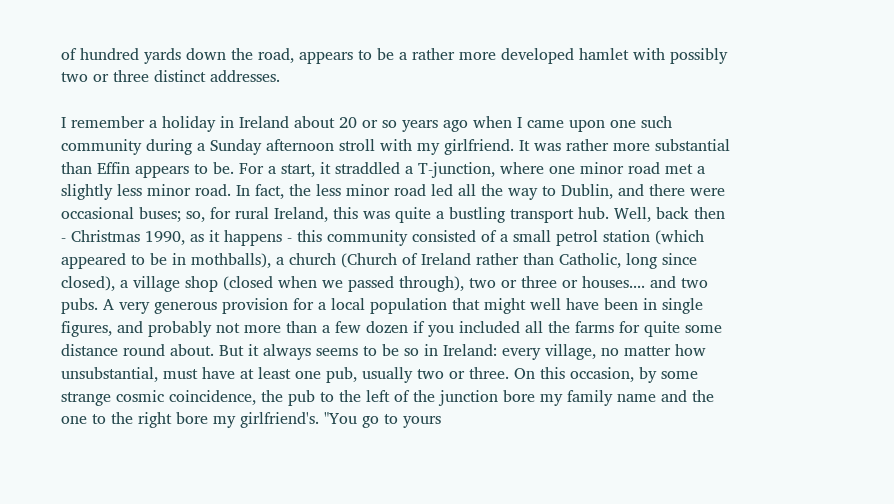of hundred yards down the road, appears to be a rather more developed hamlet with possibly two or three distinct addresses.

I remember a holiday in Ireland about 20 or so years ago when I came upon one such community during a Sunday afternoon stroll with my girlfriend. It was rather more substantial than Effin appears to be. For a start, it straddled a T-junction, where one minor road met a slightly less minor road. In fact, the less minor road led all the way to Dublin, and there were occasional buses; so, for rural Ireland, this was quite a bustling transport hub. Well, back then - Christmas 1990, as it happens - this community consisted of a small petrol station (which appeared to be in mothballs), a church (Church of Ireland rather than Catholic, long since closed), a village shop (closed when we passed through), two or three or houses.... and two pubs. A very generous provision for a local population that might well have been in single figures, and probably not more than a few dozen if you included all the farms for quite some distance round about. But it always seems to be so in Ireland: every village, no matter how unsubstantial, must have at least one pub, usually two or three. On this occasion, by some strange cosmic coincidence, the pub to the left of the junction bore my family name and the one to the right bore my girlfriend's. "You go to yours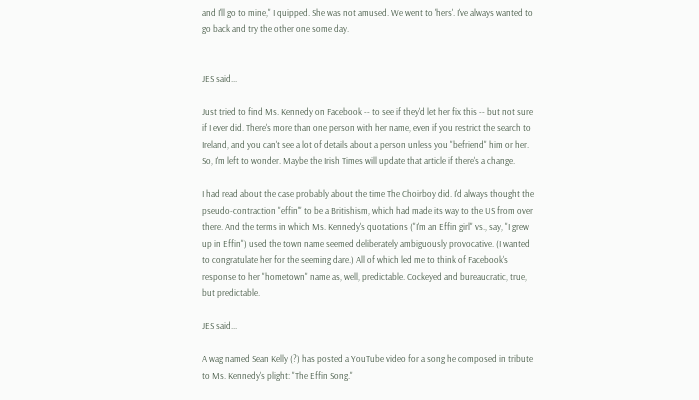and I'll go to mine," I quipped. She was not amused. We went to 'hers'. I've always wanted to go back and try the other one some day.


JES said...

Just tried to find Ms. Kennedy on Facebook -- to see if they'd let her fix this -- but not sure if I ever did. There's more than one person with her name, even if you restrict the search to Ireland, and you can't see a lot of details about a person unless you "befriend" him or her. So, I'm left to wonder. Maybe the Irish Times will update that article if there's a change.

I had read about the case probably about the time The Choirboy did. I'd always thought the pseudo-contraction "effin'" to be a Britishism, which had made its way to the US from over there. And the terms in which Ms. Kennedy's quotations ("I'm an Effin girl" vs., say, "I grew up in Effin") used the town name seemed deliberately ambiguously provocative. (I wanted to congratulate her for the seeming dare.) All of which led me to think of Facebook's response to her "hometown" name as, well, predictable. Cockeyed and bureaucratic, true, but predictable.

JES said...

A wag named Sean Kelly (?) has posted a YouTube video for a song he composed in tribute to Ms. Kennedy's plight: "The Effin Song."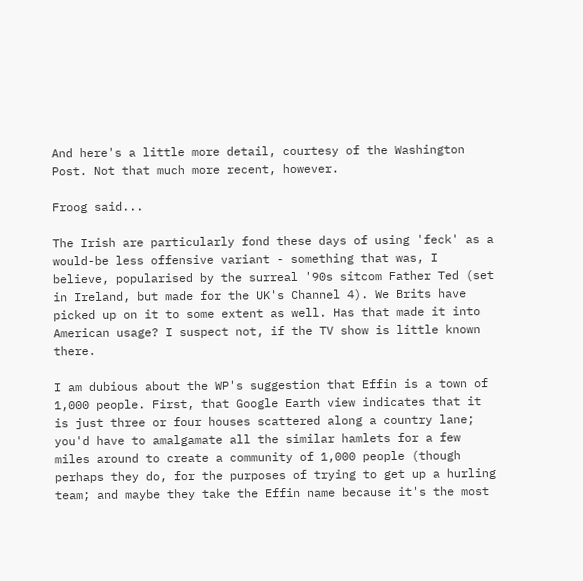And here's a little more detail, courtesy of the Washington Post. Not that much more recent, however.

Froog said...

The Irish are particularly fond these days of using 'feck' as a would-be less offensive variant - something that was, I believe, popularised by the surreal '90s sitcom Father Ted (set in Ireland, but made for the UK's Channel 4). We Brits have picked up on it to some extent as well. Has that made it into American usage? I suspect not, if the TV show is little known there.

I am dubious about the WP's suggestion that Effin is a town of 1,000 people. First, that Google Earth view indicates that it is just three or four houses scattered along a country lane; you'd have to amalgamate all the similar hamlets for a few miles around to create a community of 1,000 people (though perhaps they do, for the purposes of trying to get up a hurling team; and maybe they take the Effin name because it's the most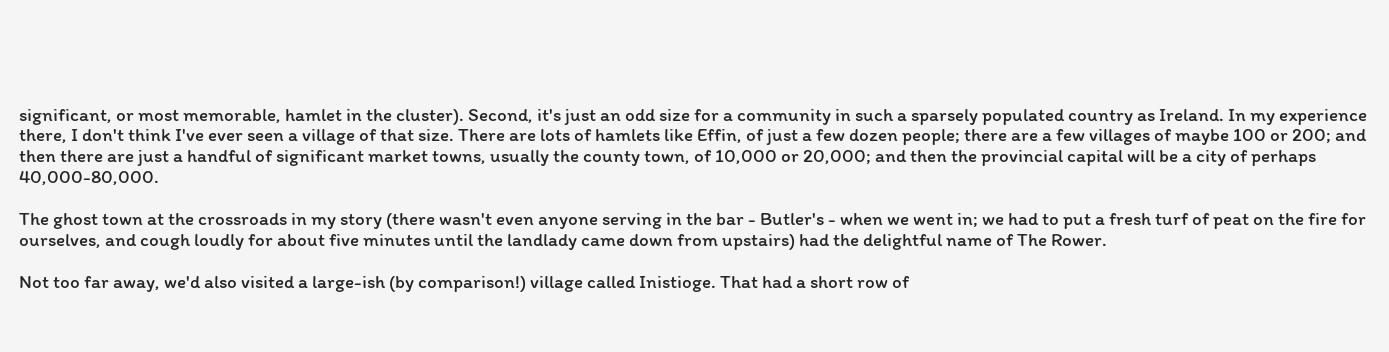significant, or most memorable, hamlet in the cluster). Second, it's just an odd size for a community in such a sparsely populated country as Ireland. In my experience there, I don't think I've ever seen a village of that size. There are lots of hamlets like Effin, of just a few dozen people; there are a few villages of maybe 100 or 200; and then there are just a handful of significant market towns, usually the county town, of 10,000 or 20,000; and then the provincial capital will be a city of perhaps 40,000-80,000.

The ghost town at the crossroads in my story (there wasn't even anyone serving in the bar - Butler's - when we went in; we had to put a fresh turf of peat on the fire for ourselves, and cough loudly for about five minutes until the landlady came down from upstairs) had the delightful name of The Rower.

Not too far away, we'd also visited a large-ish (by comparison!) village called Inistioge. That had a short row of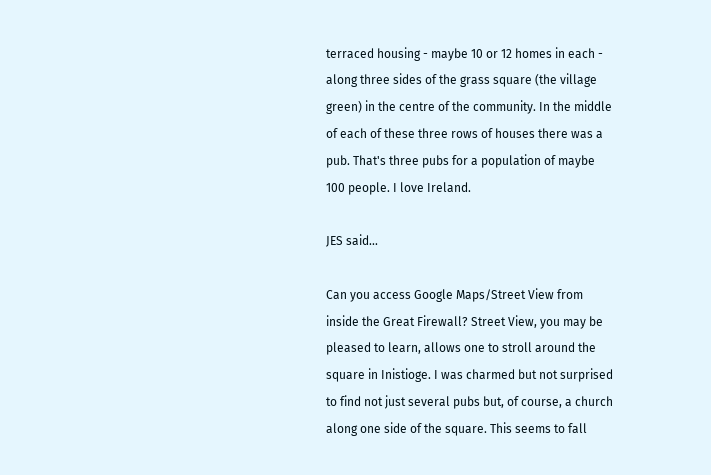terraced housing - maybe 10 or 12 homes in each - along three sides of the grass square (the village green) in the centre of the community. In the middle of each of these three rows of houses there was a pub. That's three pubs for a population of maybe 100 people. I love Ireland.

JES said...

Can you access Google Maps/Street View from inside the Great Firewall? Street View, you may be pleased to learn, allows one to stroll around the square in Inistioge. I was charmed but not surprised to find not just several pubs but, of course, a church along one side of the square. This seems to fall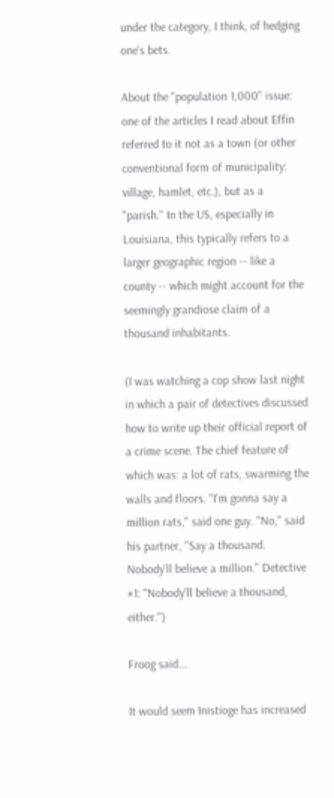under the category, I think, of hedging one's bets.

About the "population 1,000" issue: one of the articles I read about Effin referred to it not as a town (or other conventional form of municipality: village, hamlet, etc.), but as a "parish." In the US, especially in Louisiana, this typically refers to a larger geographic region -- like a county -- which might account for the seemingly grandiose claim of a thousand inhabitants.

(I was watching a cop show last night in which a pair of detectives discussed how to write up their official report of a crime scene. The chief feature of which was: a lot of rats, swarming the walls and floors. "I'm gonna say a million rats," said one guy. "No," said his partner, "Say a thousand. Nobody'll believe a million." Detective #1: "Nobody'll believe a thousand, either.")

Froog said...

It would seem Inistioge has increased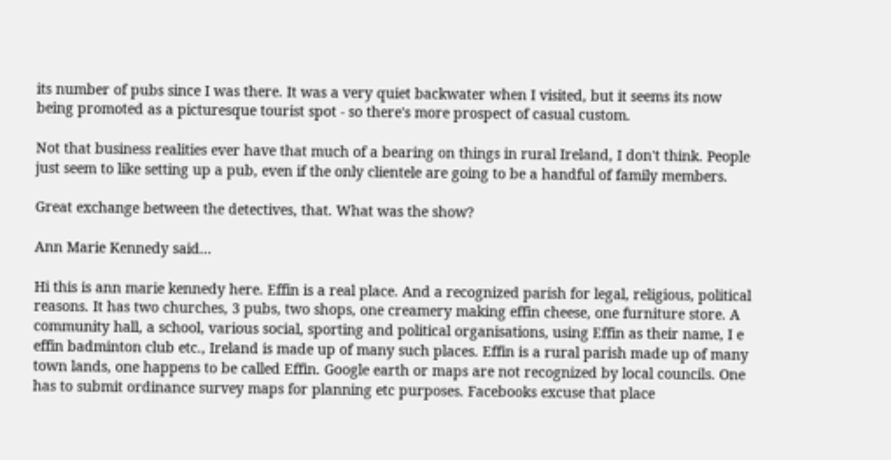its number of pubs since I was there. It was a very quiet backwater when I visited, but it seems its now being promoted as a picturesque tourist spot - so there's more prospect of casual custom.

Not that business realities ever have that much of a bearing on things in rural Ireland, I don't think. People just seem to like setting up a pub, even if the only clientele are going to be a handful of family members.

Great exchange between the detectives, that. What was the show?

Ann Marie Kennedy said...

Hi this is ann marie kennedy here. Effin is a real place. And a recognized parish for legal, religious, political reasons. It has two churches, 3 pubs, two shops, one creamery making effin cheese, one furniture store. A community hall, a school, various social, sporting and political organisations, using Effin as their name, I e effin badminton club etc., Ireland is made up of many such places. Effin is a rural parish made up of many town lands, one happens to be called Effin. Google earth or maps are not recognized by local councils. One has to submit ordinance survey maps for planning etc purposes. Facebooks excuse that place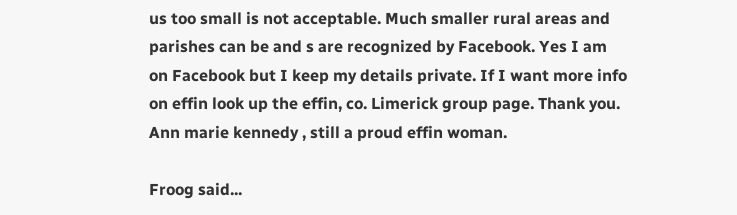us too small is not acceptable. Much smaller rural areas and parishes can be and s are recognized by Facebook. Yes I am on Facebook but I keep my details private. If I want more info on effin look up the effin, co. Limerick group page. Thank you. Ann marie kennedy , still a proud effin woman.

Froog said...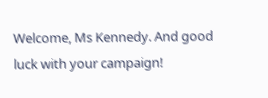Welcome, Ms Kennedy. And good luck with your campaign!